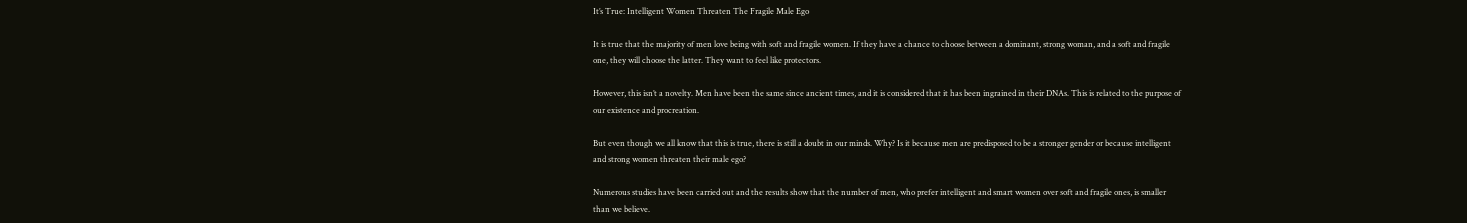It’s True: Intelligent Women Threaten The Fragile Male Ego

It is true that the majority of men love being with soft and fragile women. If they have a chance to choose between a dominant, strong woman, and a soft and fragile one, they will choose the latter. They want to feel like protectors.

However, this isn’t a novelty. Men have been the same since ancient times, and it is considered that it has been ingrained in their DNAs. This is related to the purpose of our existence and procreation.

But even though we all know that this is true, there is still a doubt in our minds. Why? Is it because men are predisposed to be a stronger gender or because intelligent and strong women threaten their male ego?

Numerous studies have been carried out and the results show that the number of men, who prefer intelligent and smart women over soft and fragile ones, is smaller than we believe.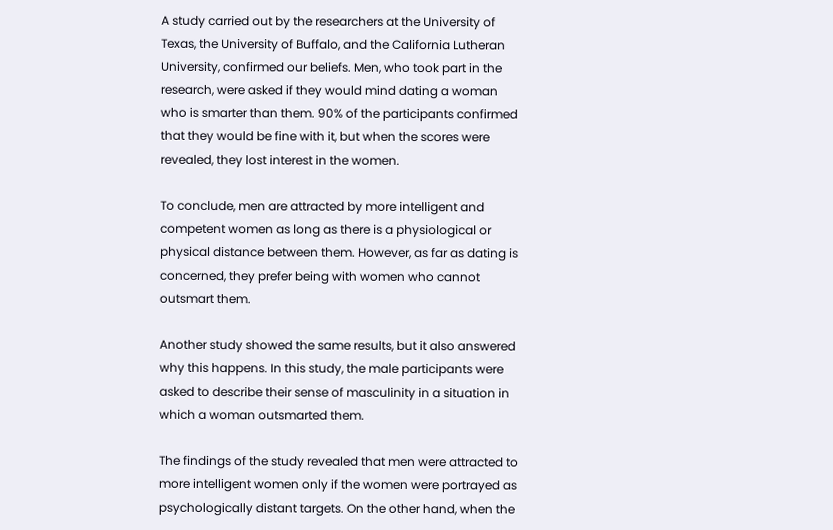A study carried out by the researchers at the University of Texas, the University of Buffalo, and the California Lutheran University, confirmed our beliefs. Men, who took part in the research, were asked if they would mind dating a woman who is smarter than them. 90% of the participants confirmed that they would be fine with it, but when the scores were revealed, they lost interest in the women.

To conclude, men are attracted by more intelligent and competent women as long as there is a physiological or physical distance between them. However, as far as dating is concerned, they prefer being with women who cannot outsmart them.

Another study showed the same results, but it also answered why this happens. In this study, the male participants were asked to describe their sense of masculinity in a situation in which a woman outsmarted them.

The findings of the study revealed that men were attracted to more intelligent women only if the women were portrayed as psychologically distant targets. On the other hand, when the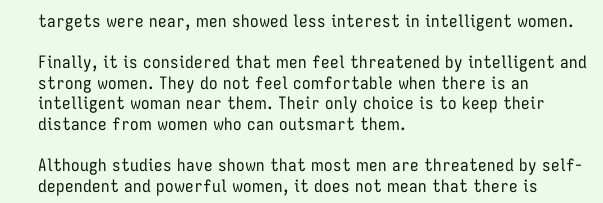targets were near, men showed less interest in intelligent women.

Finally, it is considered that men feel threatened by intelligent and strong women. They do not feel comfortable when there is an intelligent woman near them. Their only choice is to keep their distance from women who can outsmart them.

Although studies have shown that most men are threatened by self-dependent and powerful women, it does not mean that there is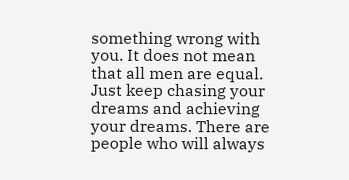something wrong with you. It does not mean that all men are equal. Just keep chasing your dreams and achieving your dreams. There are people who will always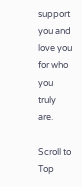support you and love you for who you truly are.

Scroll to Top